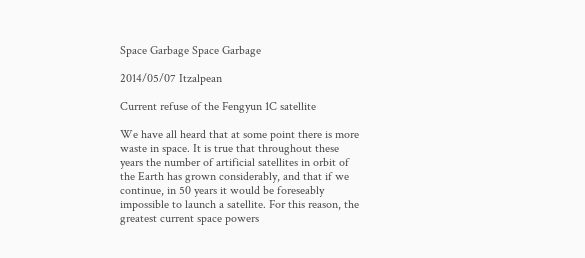Space Garbage Space Garbage

2014/05/07 Itzalpean

Current refuse of the Fengyun 1C satellite

We have all heard that at some point there is more waste in space. It is true that throughout these years the number of artificial satellites in orbit of the Earth has grown considerably, and that if we continue, in 50 years it would be foreseably impossible to launch a satellite. For this reason, the greatest current space powers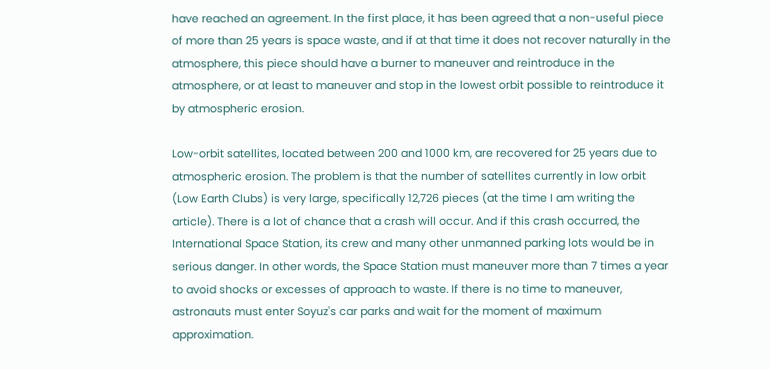have reached an agreement. In the first place, it has been agreed that a non-useful piece of more than 25 years is space waste, and if at that time it does not recover naturally in the atmosphere, this piece should have a burner to maneuver and reintroduce in the atmosphere, or at least to maneuver and stop in the lowest orbit possible to reintroduce it by atmospheric erosion.

Low-orbit satellites, located between 200 and 1000 km, are recovered for 25 years due to atmospheric erosion. The problem is that the number of satellites currently in low orbit (Low Earth Clubs) is very large, specifically 12,726 pieces (at the time I am writing the article). There is a lot of chance that a crash will occur. And if this crash occurred, the International Space Station, its crew and many other unmanned parking lots would be in serious danger. In other words, the Space Station must maneuver more than 7 times a year to avoid shocks or excesses of approach to waste. If there is no time to maneuver, astronauts must enter Soyuz's car parks and wait for the moment of maximum approximation.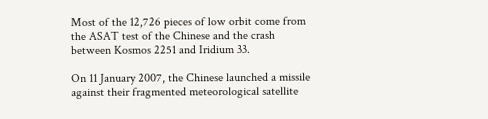Most of the 12,726 pieces of low orbit come from the ASAT test of the Chinese and the crash between Kosmos 2251 and Iridium 33.

On 11 January 2007, the Chinese launched a missile against their fragmented meteorological satellite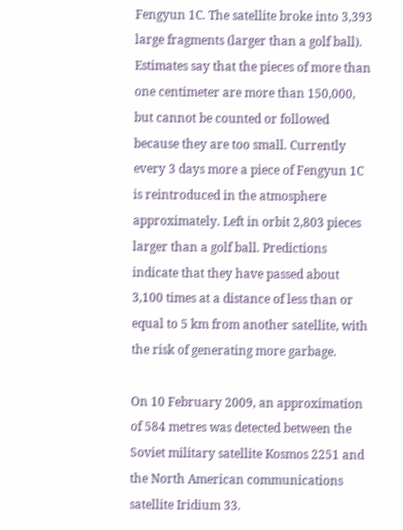Fengyun 1C. The satellite broke into 3,393 large fragments (larger than a golf ball). Estimates say that the pieces of more than one centimeter are more than 150,000, but cannot be counted or followed because they are too small. Currently every 3 days more a piece of Fengyun 1C is reintroduced in the atmosphere approximately. Left in orbit 2,803 pieces larger than a golf ball. Predictions indicate that they have passed about 3,100 times at a distance of less than or equal to 5 km from another satellite, with the risk of generating more garbage.

On 10 February 2009, an approximation of 584 metres was detected between the Soviet military satellite Kosmos 2251 and the North American communications satellite Iridium 33.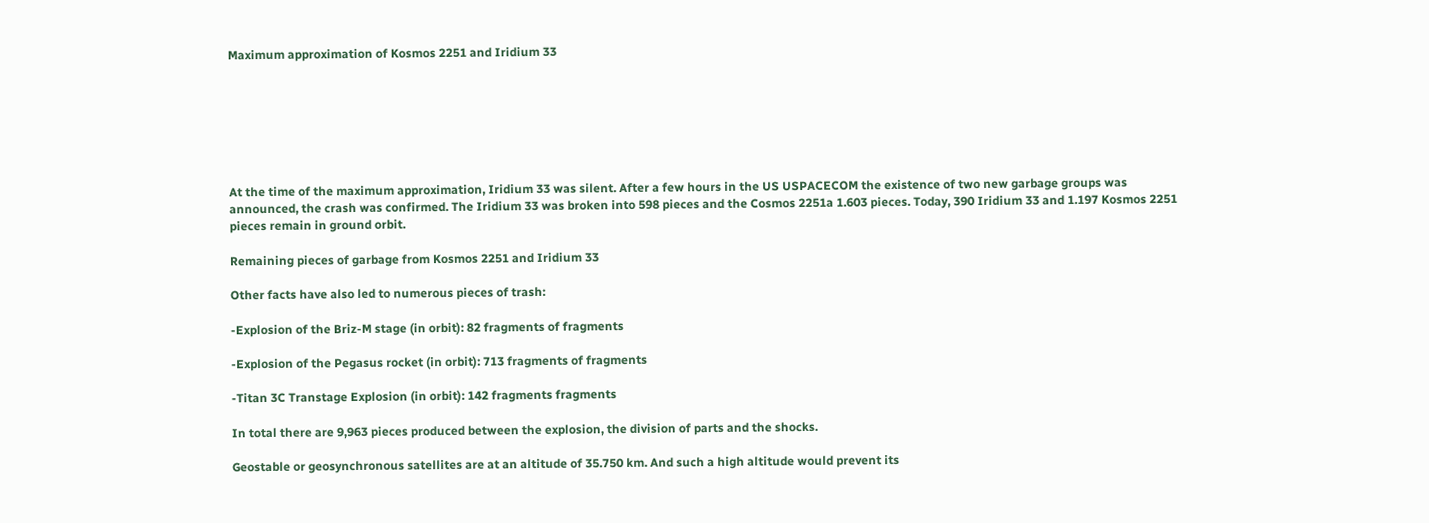Maximum approximation of Kosmos 2251 and Iridium 33







At the time of the maximum approximation, Iridium 33 was silent. After a few hours in the US USPACECOM the existence of two new garbage groups was announced, the crash was confirmed. The Iridium 33 was broken into 598 pieces and the Cosmos 2251a 1.603 pieces. Today, 390 Iridium 33 and 1.197 Kosmos 2251 pieces remain in ground orbit.

Remaining pieces of garbage from Kosmos 2251 and Iridium 33

Other facts have also led to numerous pieces of trash:

-Explosion of the Briz-M stage (in orbit): 82 fragments of fragments

-Explosion of the Pegasus rocket (in orbit): 713 fragments of fragments

-Titan 3C Transtage Explosion (in orbit): 142 fragments fragments

In total there are 9,963 pieces produced between the explosion, the division of parts and the shocks.

Geostable or geosynchronous satellites are at an altitude of 35.750 km. And such a high altitude would prevent its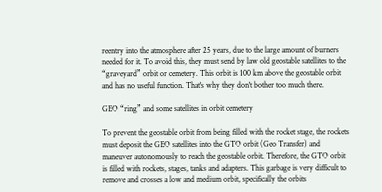reentry into the atmosphere after 25 years, due to the large amount of burners needed for it. To avoid this, they must send by law old geostable satellites to the “graveyard” orbit or cemetery. This orbit is 100 km above the geostable orbit and has no useful function. That's why they don't bother too much there.

GEO “ring” and some satellites in orbit cemetery

To prevent the geostable orbit from being filled with the rocket stage, the rockets must deposit the GEO satellites into the GTO orbit (Geo Transfer) and maneuver autonomously to reach the geostable orbit. Therefore, the GTO orbit is filled with rockets, stages, tanks and adapters. This garbage is very difficult to remove and crosses a low and medium orbit, specifically the orbits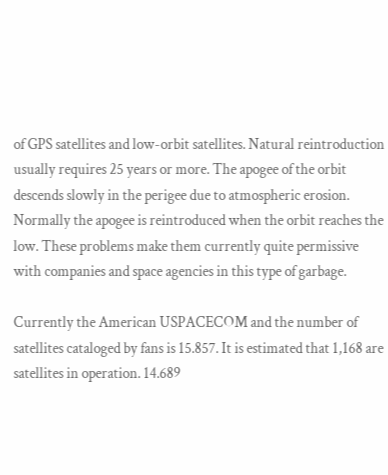of GPS satellites and low-orbit satellites. Natural reintroduction usually requires 25 years or more. The apogee of the orbit descends slowly in the perigee due to atmospheric erosion. Normally the apogee is reintroduced when the orbit reaches the low. These problems make them currently quite permissive with companies and space agencies in this type of garbage.

Currently the American USPACECOM and the number of satellites cataloged by fans is 15.857. It is estimated that 1,168 are satellites in operation. 14.689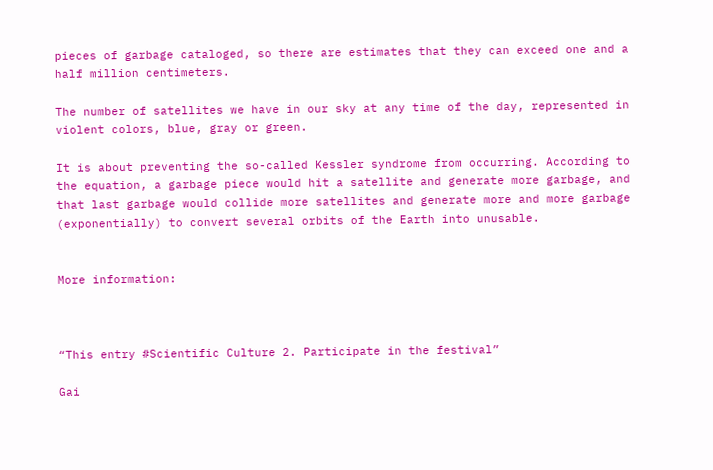pieces of garbage cataloged, so there are estimates that they can exceed one and a half million centimeters.

The number of satellites we have in our sky at any time of the day, represented in violent colors, blue, gray or green.

It is about preventing the so-called Kessler syndrome from occurring. According to the equation, a garbage piece would hit a satellite and generate more garbage, and that last garbage would collide more satellites and generate more and more garbage (exponentially) to convert several orbits of the Earth into unusable.


More information:



“This entry #Scientific Culture 2. Participate in the festival”

Gai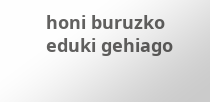honi buruzko eduki gehiago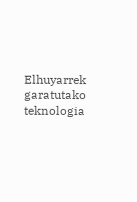Elhuyarrek garatutako teknologia